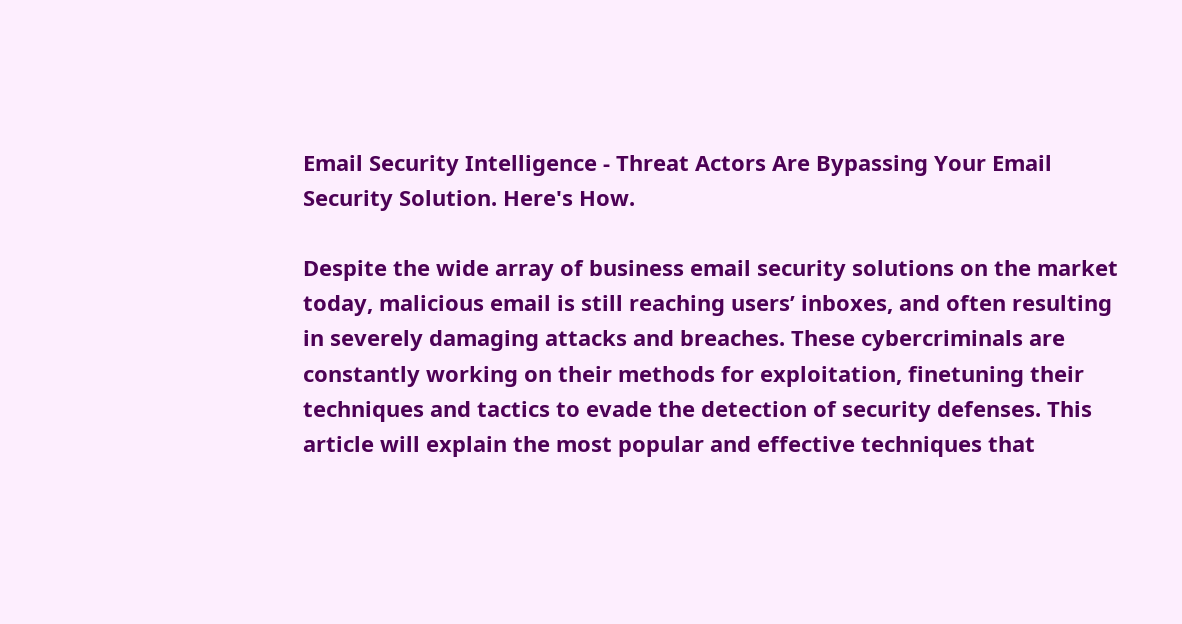Email Security Intelligence - Threat Actors Are Bypassing Your Email Security Solution. Here's How.

Despite the wide array of business email security solutions on the market today, malicious email is still reaching users’ inboxes, and often resulting in severely damaging attacks and breaches. These cybercriminals are constantly working on their methods for exploitation, finetuning their techniques and tactics to evade the detection of security defenses. This article will explain the most popular and effective techniques that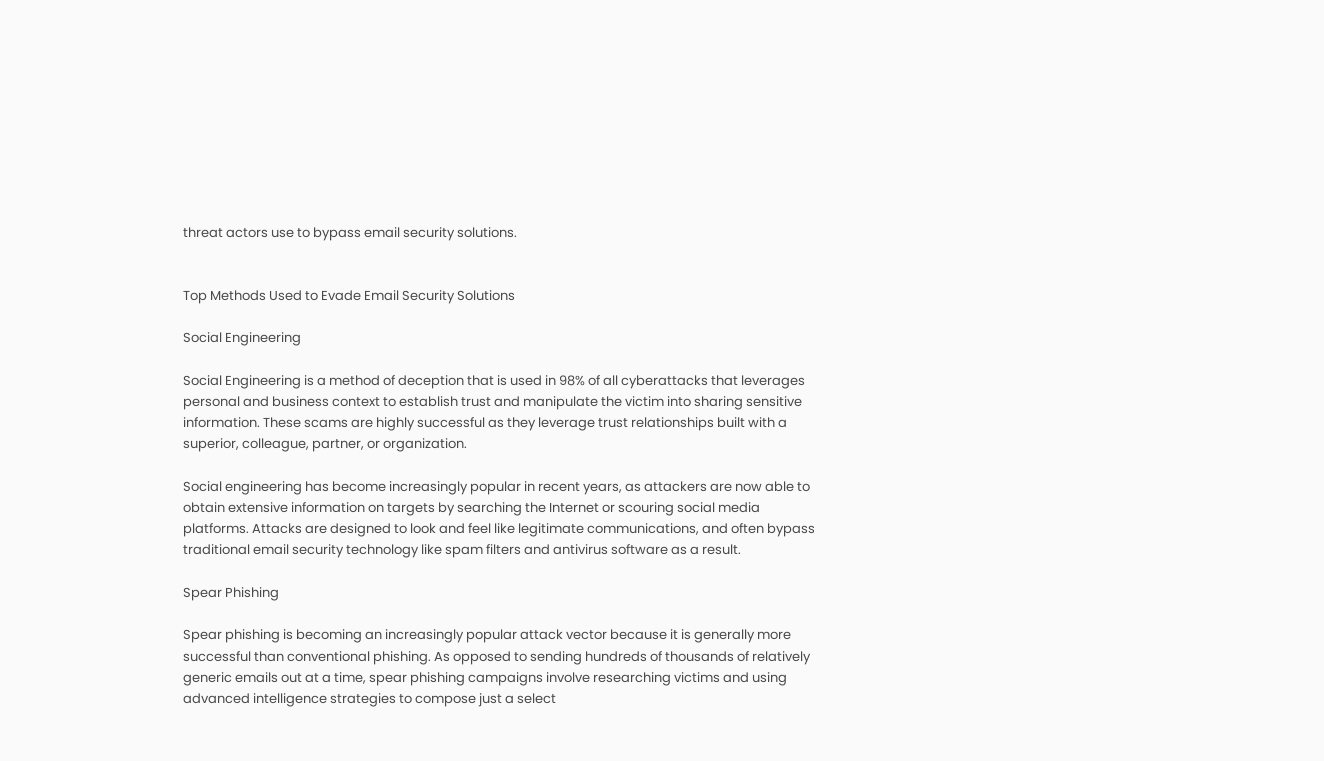threat actors use to bypass email security solutions.


Top Methods Used to Evade Email Security Solutions

Social Engineering

Social Engineering is a method of deception that is used in 98% of all cyberattacks that leverages personal and business context to establish trust and manipulate the victim into sharing sensitive information. These scams are highly successful as they leverage trust relationships built with a superior, colleague, partner, or organization.

Social engineering has become increasingly popular in recent years, as attackers are now able to obtain extensive information on targets by searching the Internet or scouring social media platforms. Attacks are designed to look and feel like legitimate communications, and often bypass traditional email security technology like spam filters and antivirus software as a result.

Spear Phishing

Spear phishing is becoming an increasingly popular attack vector because it is generally more successful than conventional phishing. As opposed to sending hundreds of thousands of relatively generic emails out at a time, spear phishing campaigns involve researching victims and using advanced intelligence strategies to compose just a select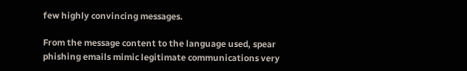few highly convincing messages.

From the message content to the language used, spear phishing emails mimic legitimate communications very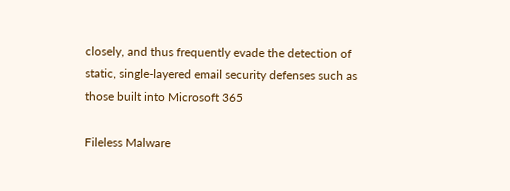closely, and thus frequently evade the detection of static, single-layered email security defenses such as those built into Microsoft 365

Fileless Malware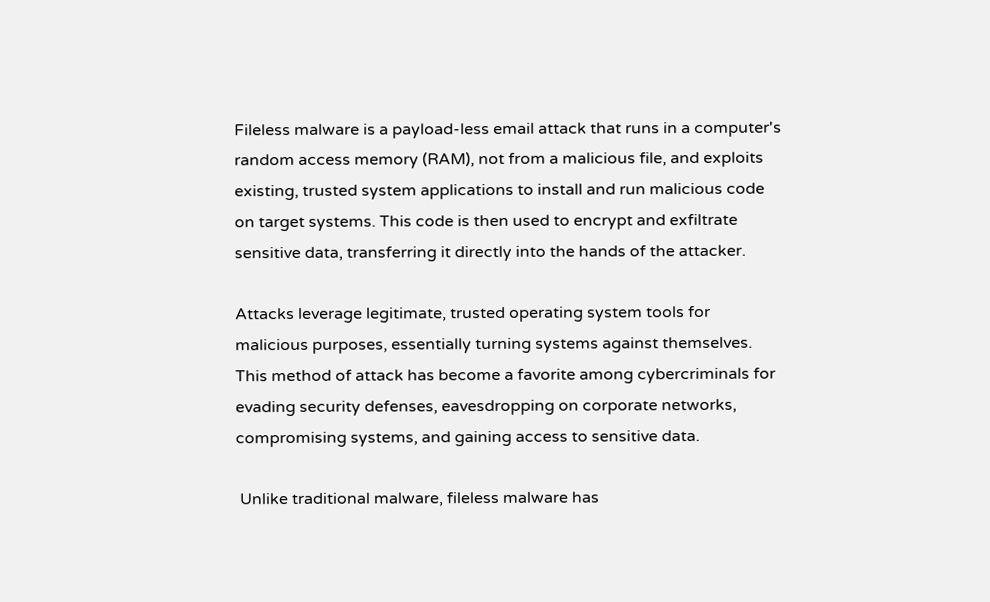Fileless malware is a payload-less email attack that runs in a computer's random access memory (RAM), not from a malicious file, and exploits existing, trusted system applications to install and run malicious code on target systems. This code is then used to encrypt and exfiltrate sensitive data, transferring it directly into the hands of the attacker.

Attacks leverage legitimate, trusted operating system tools for malicious purposes, essentially turning systems against themselves. This method of attack has become a favorite among cybercriminals for evading security defenses, eavesdropping on corporate networks, compromising systems, and gaining access to sensitive data.

 Unlike traditional malware, fileless malware has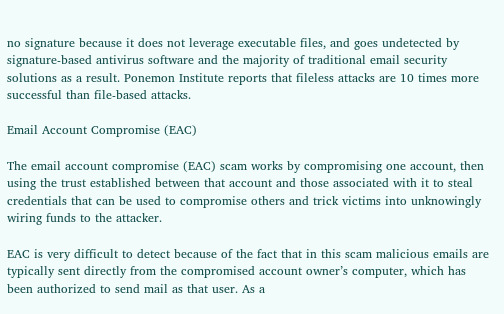no signature because it does not leverage executable files, and goes undetected by signature-based antivirus software and the majority of traditional email security solutions as a result. Ponemon Institute reports that fileless attacks are 10 times more successful than file-based attacks.

Email Account Compromise (EAC)

The email account compromise (EAC) scam works by compromising one account, then using the trust established between that account and those associated with it to steal credentials that can be used to compromise others and trick victims into unknowingly wiring funds to the attacker.

EAC is very difficult to detect because of the fact that in this scam malicious emails are typically sent directly from the compromised account owner’s computer, which has been authorized to send mail as that user. As a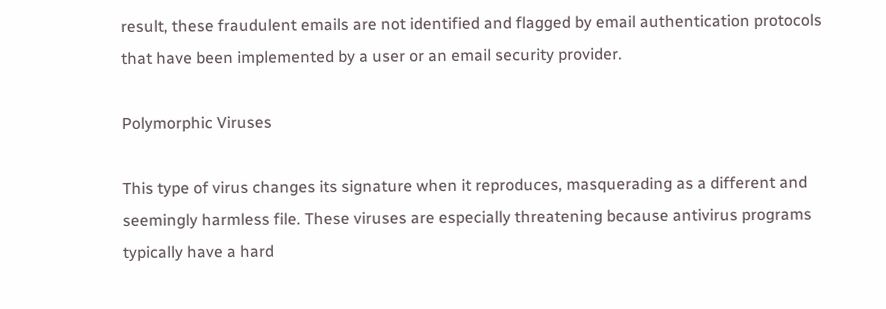result, these fraudulent emails are not identified and flagged by email authentication protocols that have been implemented by a user or an email security provider.

Polymorphic Viruses

This type of virus changes its signature when it reproduces, masquerading as a different and seemingly harmless file. These viruses are especially threatening because antivirus programs typically have a hard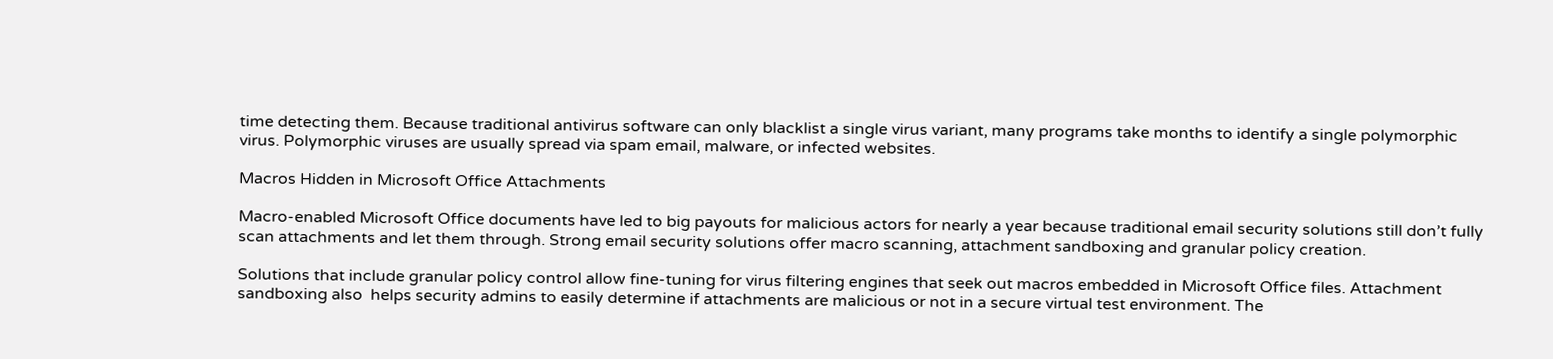time detecting them. Because traditional antivirus software can only blacklist a single virus variant, many programs take months to identify a single polymorphic virus. Polymorphic viruses are usually spread via spam email, malware, or infected websites.

Macros Hidden in Microsoft Office Attachments

Macro-enabled Microsoft Office documents have led to big payouts for malicious actors for nearly a year because traditional email security solutions still don’t fully scan attachments and let them through. Strong email security solutions offer macro scanning, attachment sandboxing and granular policy creation.

Solutions that include granular policy control allow fine-tuning for virus filtering engines that seek out macros embedded in Microsoft Office files. Attachment sandboxing also  helps security admins to easily determine if attachments are malicious or not in a secure virtual test environment. The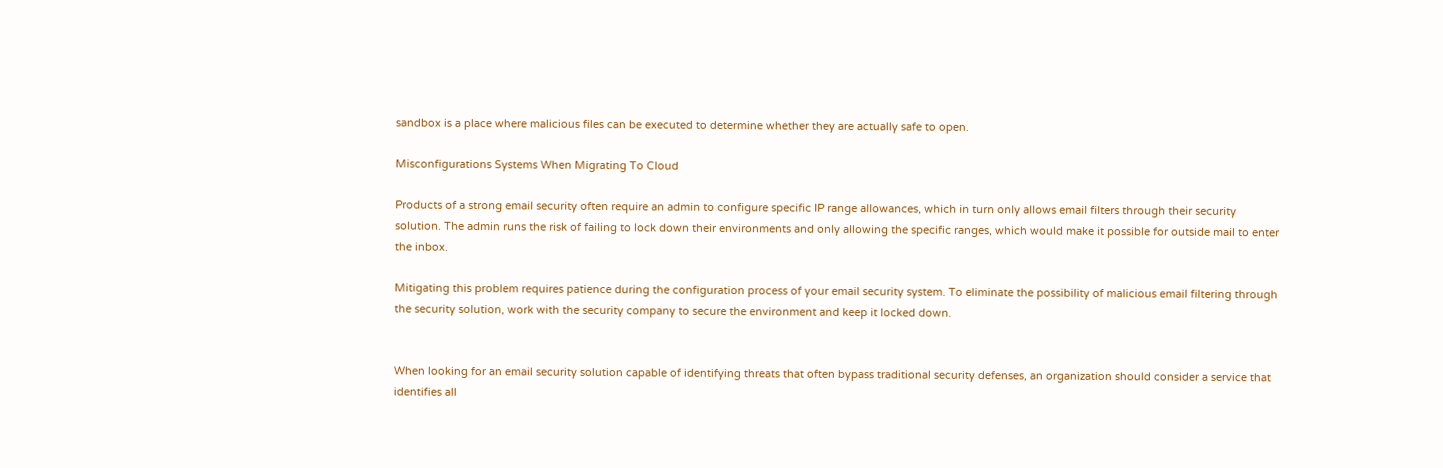sandbox is a place where malicious files can be executed to determine whether they are actually safe to open.

Misconfigurations Systems When Migrating To Cloud

Products of a strong email security often require an admin to configure specific IP range allowances, which in turn only allows email filters through their security solution. The admin runs the risk of failing to lock down their environments and only allowing the specific ranges, which would make it possible for outside mail to enter the inbox.

Mitigating this problem requires patience during the configuration process of your email security system. To eliminate the possibility of malicious email filtering through the security solution, work with the security company to secure the environment and keep it locked down.


When looking for an email security solution capable of identifying threats that often bypass traditional security defenses, an organization should consider a service that identifies all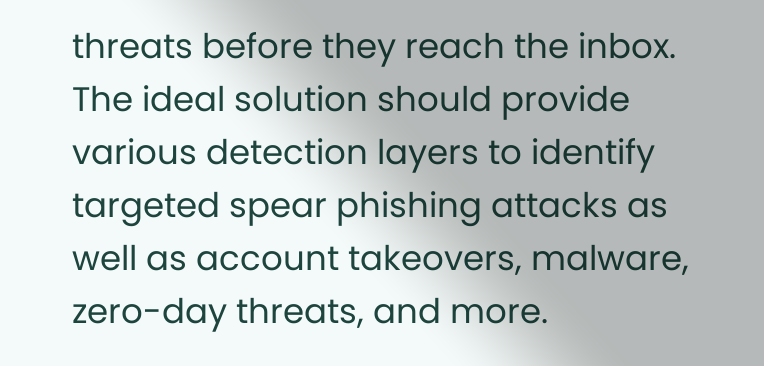threats before they reach the inbox. The ideal solution should provide various detection layers to identify targeted spear phishing attacks as well as account takeovers, malware, zero-day threats, and more.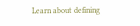Learn about defining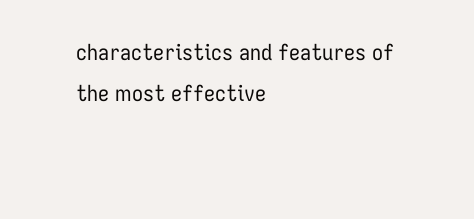characteristics and features of the most effective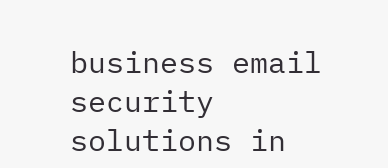business email security solutions in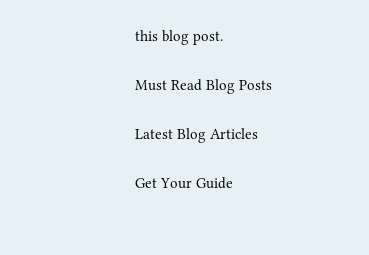this blog post.

Must Read Blog Posts

Latest Blog Articles

Get Your Guide